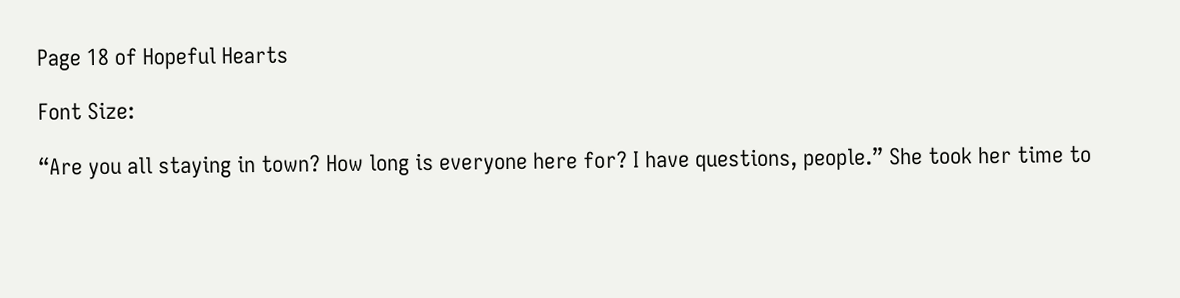Page 18 of Hopeful Hearts

Font Size:

“Are you all staying in town? How long is everyone here for? I have questions, people.” She took her time to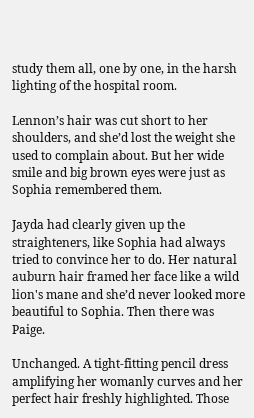study them all, one by one, in the harsh lighting of the hospital room.

Lennon’s hair was cut short to her shoulders, and she’d lost the weight she used to complain about. But her wide smile and big brown eyes were just as Sophia remembered them.

Jayda had clearly given up the straighteners, like Sophia had always tried to convince her to do. Her natural auburn hair framed her face like a wild lion's mane and she’d never looked more beautiful to Sophia. Then there was Paige.

Unchanged. A tight-fitting pencil dress amplifying her womanly curves and her perfect hair freshly highlighted. Those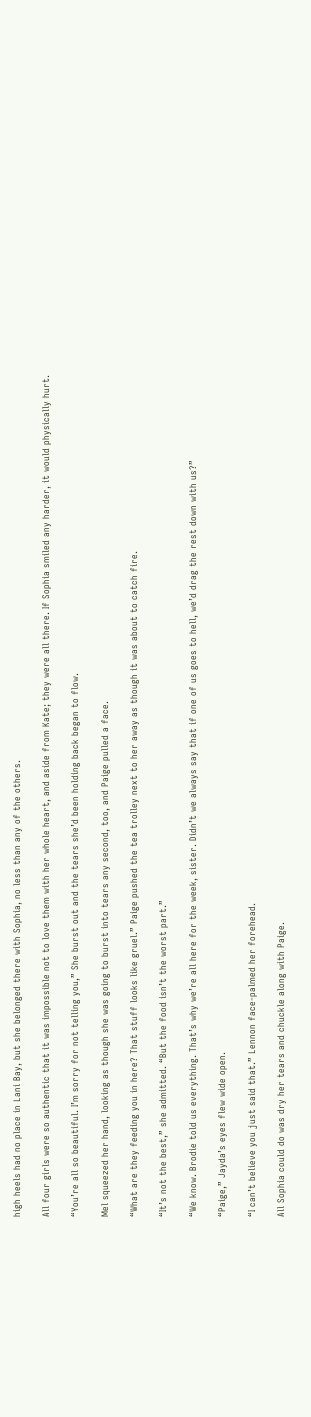high heels had no place in Lani Bay, but she belonged there with Sophia, no less than any of the others.

All four girls were so authentic that it was impossible not to love them with her whole heart, and aside from Kate; they were all there. If Sophia smiled any harder, it would physically hurt.

“You’re all so beautiful. I’m sorry for not telling you,” She burst out and the tears she’d been holding back began to flow.

Mel squeezed her hand, looking as though she was going to burst into tears any second, too, and Paige pulled a face.

“What are they feeding you in here? That stuff looks like gruel.” Paige pushed the tea trolley next to her away as though it was about to catch fire.

“It’s not the best,” she admitted. “But the food isn’t the worst part.”

“We know. Brodie told us everything. That’s why we’re all here for the week, sister. Didn’t we always say that if one of us goes to hell, we’d drag the rest down with us?”

“Paige,” Jayda’s eyes flew wide open.

“I can’t believe you just said that.” Lennon face-palmed her forehead.

All Sophia could do was dry her tears and chuckle along with Paige.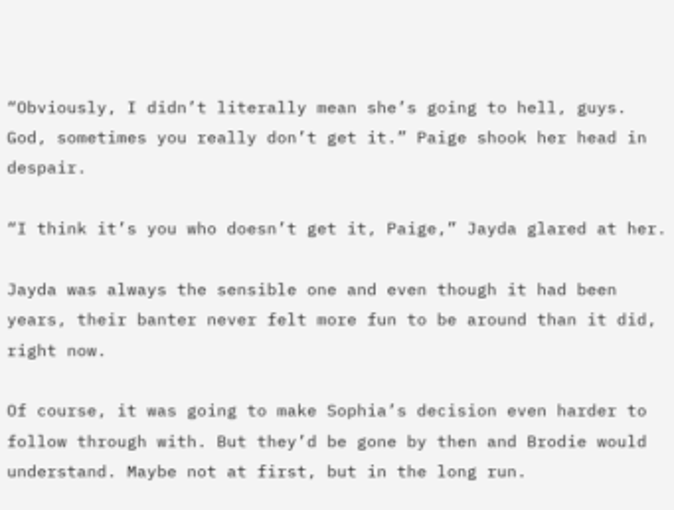“Obviously, I didn’t literally mean she’s going to hell, guys. God, sometimes you really don’t get it.” Paige shook her head in despair.

“I think it’s you who doesn’t get it, Paige,” Jayda glared at her.

Jayda was always the sensible one and even though it had been years, their banter never felt more fun to be around than it did, right now.

Of course, it was going to make Sophia’s decision even harder to follow through with. But they’d be gone by then and Brodie would understand. Maybe not at first, but in the long run.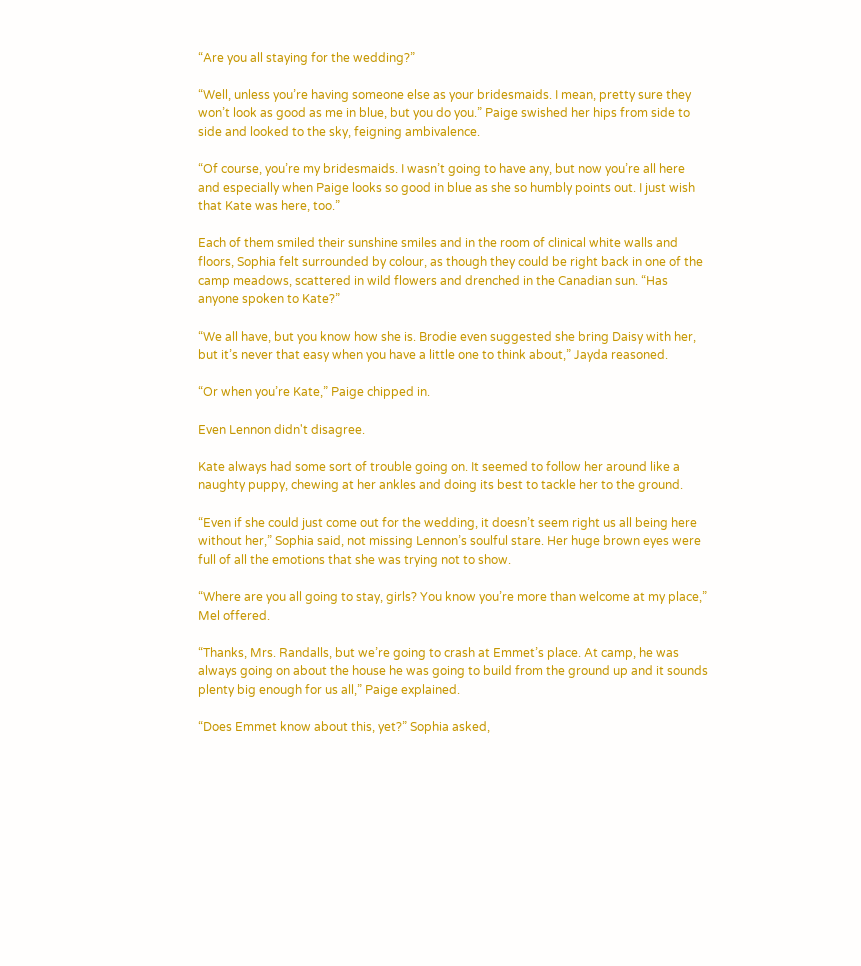“Are you all staying for the wedding?”

“Well, unless you’re having someone else as your bridesmaids. I mean, pretty sure they won’t look as good as me in blue, but you do you.” Paige swished her hips from side to side and looked to the sky, feigning ambivalence.

“Of course, you’re my bridesmaids. I wasn’t going to have any, but now you’re all here and especially when Paige looks so good in blue as she so humbly points out. I just wish that Kate was here, too.”

Each of them smiled their sunshine smiles and in the room of clinical white walls and floors, Sophia felt surrounded by colour, as though they could be right back in one of the camp meadows, scattered in wild flowers and drenched in the Canadian sun. “Has anyone spoken to Kate?”

“We all have, but you know how she is. Brodie even suggested she bring Daisy with her, but it’s never that easy when you have a little one to think about,” Jayda reasoned.

“Or when you’re Kate,” Paige chipped in.

Even Lennon didn't disagree.

Kate always had some sort of trouble going on. It seemed to follow her around like a naughty puppy, chewing at her ankles and doing its best to tackle her to the ground.

“Even if she could just come out for the wedding, it doesn’t seem right us all being here without her,” Sophia said, not missing Lennon’s soulful stare. Her huge brown eyes were full of all the emotions that she was trying not to show.

“Where are you all going to stay, girls? You know you’re more than welcome at my place,” Mel offered.

“Thanks, Mrs. Randalls, but we’re going to crash at Emmet’s place. At camp, he was always going on about the house he was going to build from the ground up and it sounds plenty big enough for us all,” Paige explained.

“Does Emmet know about this, yet?” Sophia asked,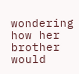wondering how her brother would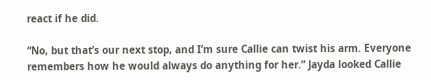react if he did.

“No, but that’s our next stop, and I’m sure Callie can twist his arm. Everyone remembers how he would always do anything for her.” Jayda looked Callie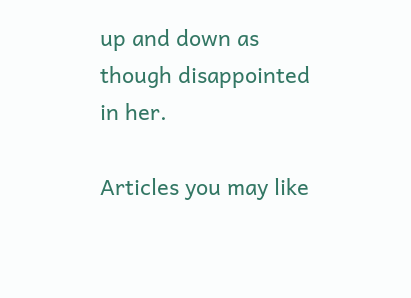up and down as though disappointed in her.

Articles you may like